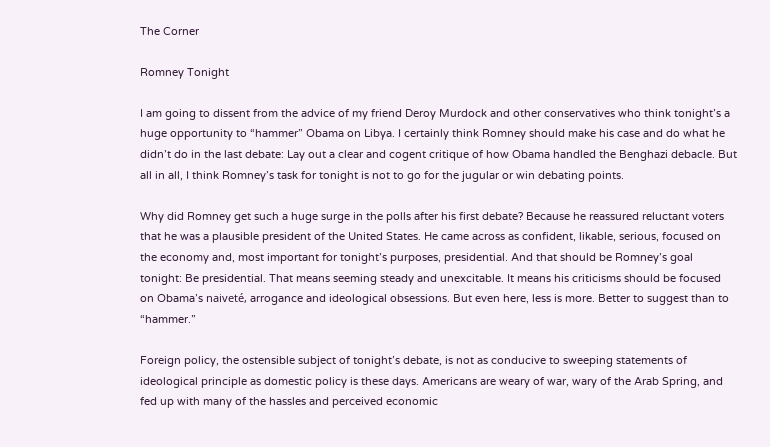The Corner

Romney Tonight

I am going to dissent from the advice of my friend Deroy Murdock and other conservatives who think tonight’s a huge opportunity to “hammer” Obama on Libya. I certainly think Romney should make his case and do what he didn’t do in the last debate: Lay out a clear and cogent critique of how Obama handled the Benghazi debacle. But all in all, I think Romney’s task for tonight is not to go for the jugular or win debating points.

Why did Romney get such a huge surge in the polls after his first debate? Because he reassured reluctant voters that he was a plausible president of the United States. He came across as confident, likable, serious, focused on the economy and, most important for tonight’s purposes, presidential. And that should be Romney’s goal tonight: Be presidential. That means seeming steady and unexcitable. It means his criticisms should be focused on Obama’s naiveté, arrogance and ideological obsessions. But even here, less is more. Better to suggest than to “hammer.”

Foreign policy, the ostensible subject of tonight’s debate, is not as conducive to sweeping statements of ideological principle as domestic policy is these days. Americans are weary of war, wary of the Arab Spring, and fed up with many of the hassles and perceived economic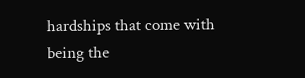hardships that come with being the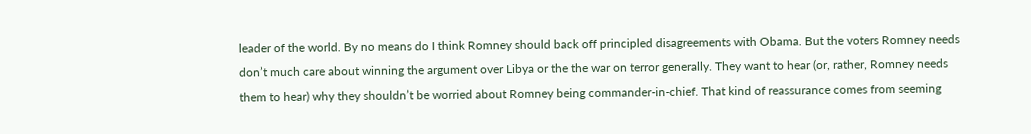leader of the world. By no means do I think Romney should back off principled disagreements with Obama. But the voters Romney needs don’t much care about winning the argument over Libya or the the war on terror generally. They want to hear (or, rather, Romney needs them to hear) why they shouldn’t be worried about Romney being commander-in-chief. That kind of reassurance comes from seeming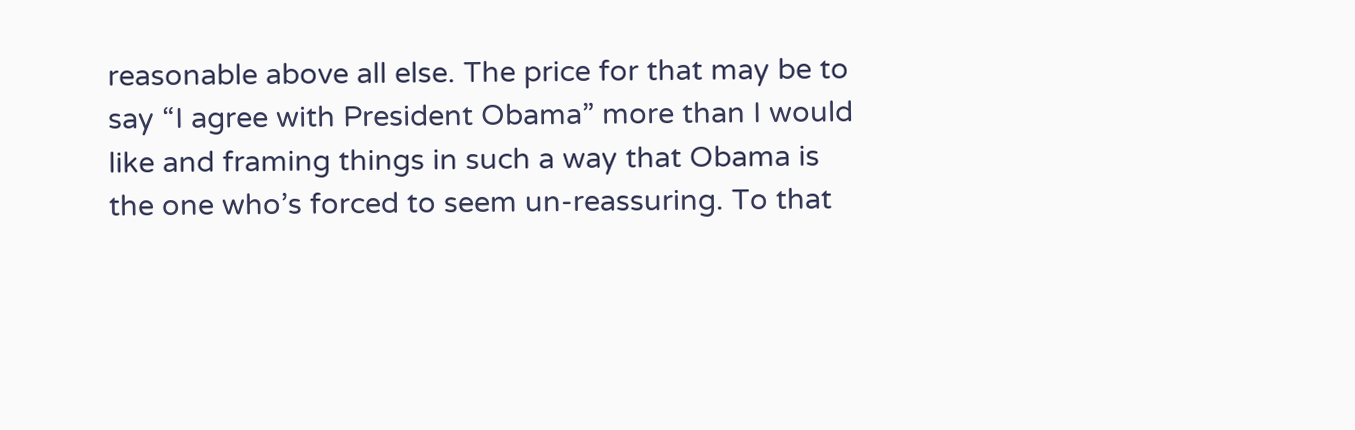reasonable above all else. The price for that may be to say “I agree with President Obama” more than I would like and framing things in such a way that Obama is the one who’s forced to seem un-reassuring. To that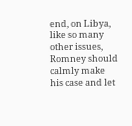end, on Libya, like so many other issues, Romney should calmly make his case and let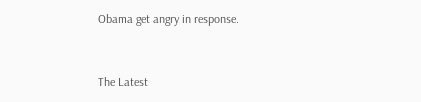Obama get angry in response.


The Latest